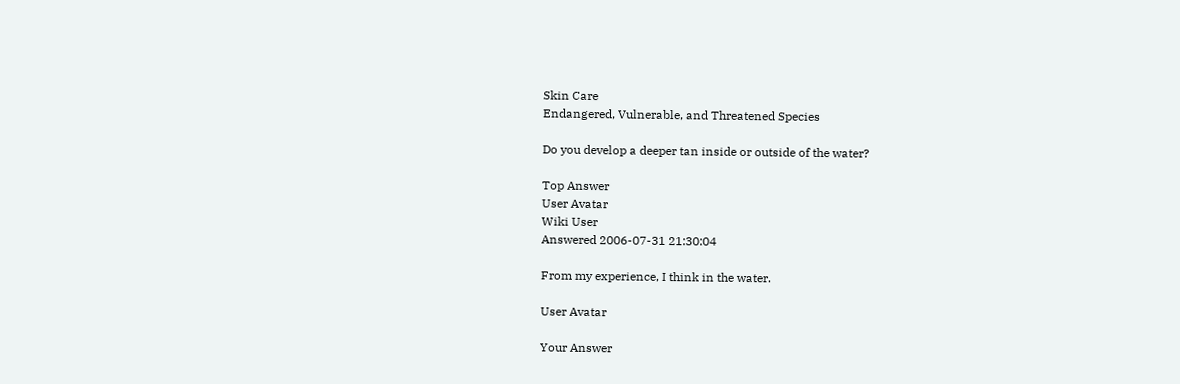Skin Care
Endangered, Vulnerable, and Threatened Species

Do you develop a deeper tan inside or outside of the water?

Top Answer
User Avatar
Wiki User
Answered 2006-07-31 21:30:04

From my experience, I think in the water.

User Avatar

Your Answer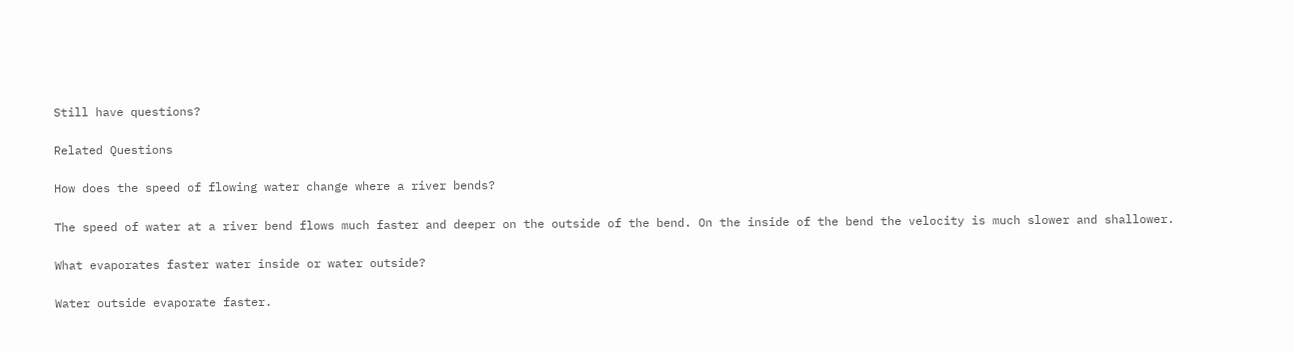Still have questions?

Related Questions

How does the speed of flowing water change where a river bends?

The speed of water at a river bend flows much faster and deeper on the outside of the bend. On the inside of the bend the velocity is much slower and shallower.

What evaporates faster water inside or water outside?

Water outside evaporate faster.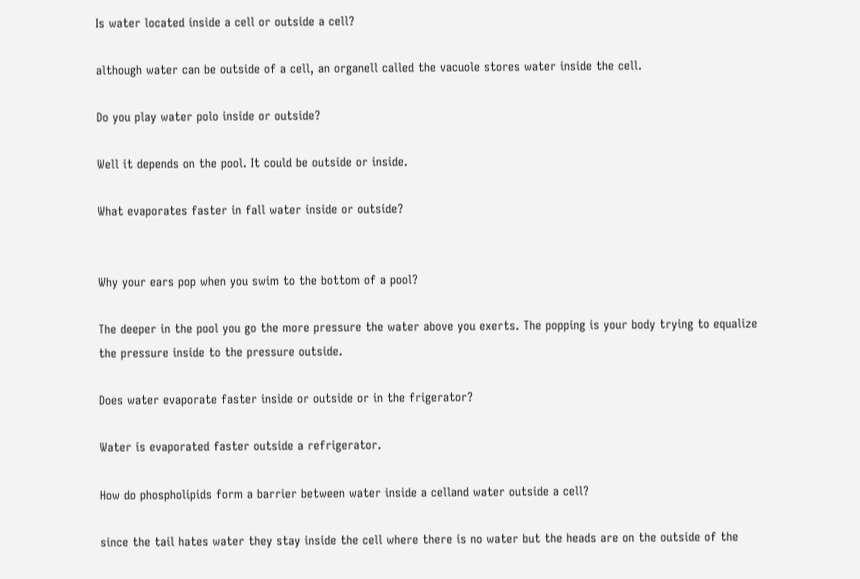Is water located inside a cell or outside a cell?

although water can be outside of a cell, an organell called the vacuole stores water inside the cell.

Do you play water polo inside or outside?

Well it depends on the pool. It could be outside or inside.

What evaporates faster in fall water inside or outside?


Why your ears pop when you swim to the bottom of a pool?

The deeper in the pool you go the more pressure the water above you exerts. The popping is your body trying to equalize the pressure inside to the pressure outside.

Does water evaporate faster inside or outside or in the frigerator?

Water is evaporated faster outside a refrigerator.

How do phospholipids form a barrier between water inside a celland water outside a cell?

since the tail hates water they stay inside the cell where there is no water but the heads are on the outside of the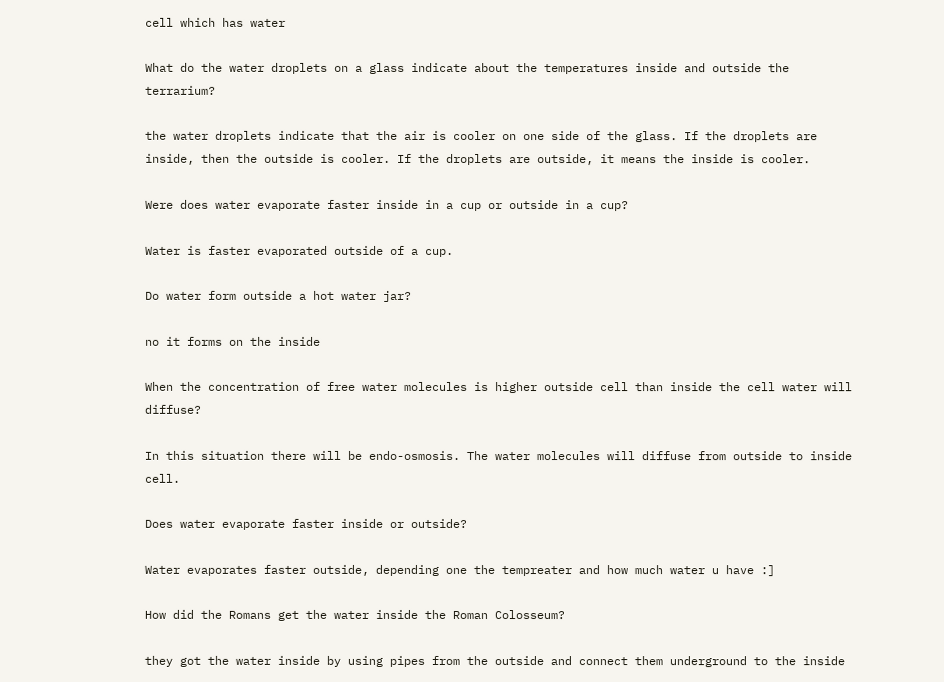cell which has water

What do the water droplets on a glass indicate about the temperatures inside and outside the terrarium?

the water droplets indicate that the air is cooler on one side of the glass. If the droplets are inside, then the outside is cooler. If the droplets are outside, it means the inside is cooler.

Were does water evaporate faster inside in a cup or outside in a cup?

Water is faster evaporated outside of a cup.

Do water form outside a hot water jar?

no it forms on the inside

When the concentration of free water molecules is higher outside cell than inside the cell water will diffuse?

In this situation there will be endo-osmosis. The water molecules will diffuse from outside to inside cell.

Does water evaporate faster inside or outside?

Water evaporates faster outside, depending one the tempreater and how much water u have :]

How did the Romans get the water inside the Roman Colosseum?

they got the water inside by using pipes from the outside and connect them underground to the inside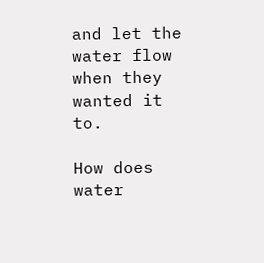and let the water flow when they wanted it to.

How does water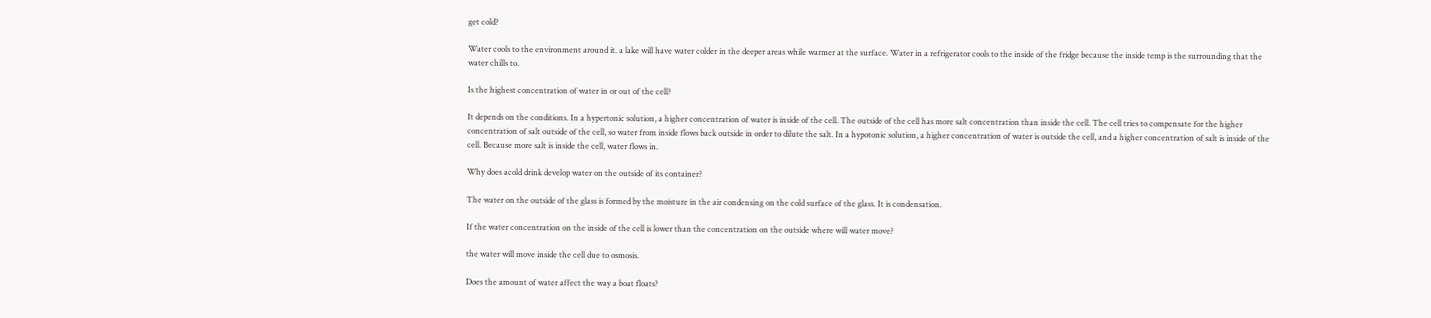get cold?

Water cools to the environment around it. a lake will have water colder in the deeper areas while warmer at the surface. Water in a refrigerator cools to the inside of the fridge because the inside temp is the surrounding that the water chills to.

Is the highest concentration of water in or out of the cell?

It depends on the conditions. In a hypertonic solution, a higher concentration of water is inside of the cell. The outside of the cell has more salt concentration than inside the cell. The cell tries to compensate for the higher concentration of salt outside of the cell, so water from inside flows back outside in order to dilute the salt. In a hypotonic solution, a higher concentration of water is outside the cell, and a higher concentration of salt is inside of the cell. Because more salt is inside the cell, water flows in.

Why does acold drink develop water on the outside of its container?

The water on the outside of the glass is formed by the moisture in the air condensing on the cold surface of the glass. It is condensation.

If the water concentration on the inside of the cell is lower than the concentration on the outside where will water move?

the water will move inside the cell due to osmosis.

Does the amount of water affect the way a boat floats?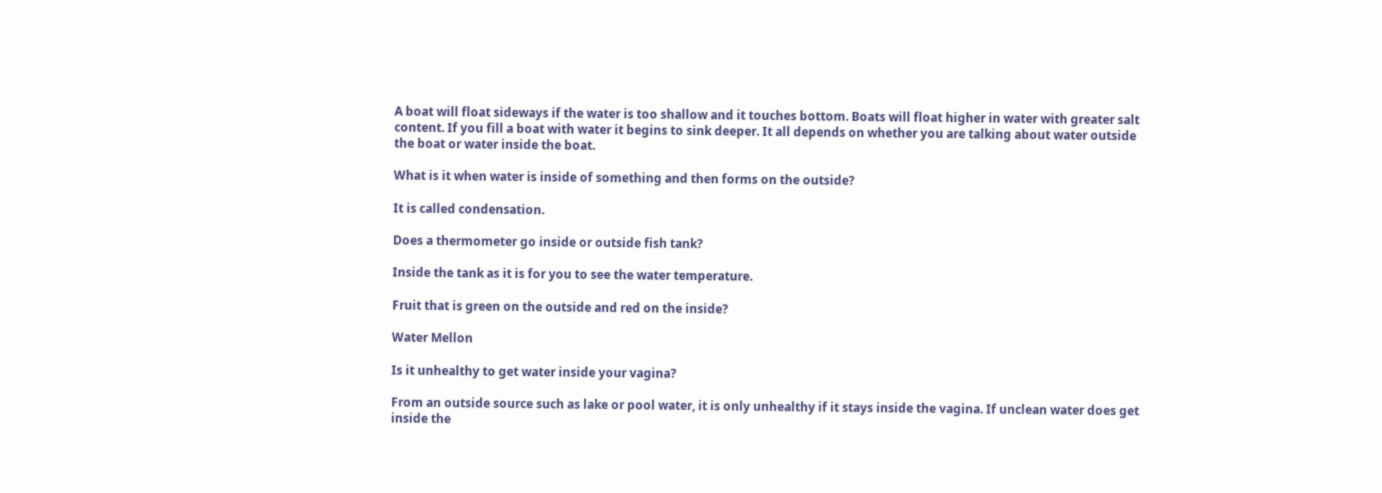A boat will float sideways if the water is too shallow and it touches bottom. Boats will float higher in water with greater salt content. If you fill a boat with water it begins to sink deeper. It all depends on whether you are talking about water outside the boat or water inside the boat.

What is it when water is inside of something and then forms on the outside?

It is called condensation.

Does a thermometer go inside or outside fish tank?

Inside the tank as it is for you to see the water temperature.

Fruit that is green on the outside and red on the inside?

Water Mellon

Is it unhealthy to get water inside your vagina?

From an outside source such as lake or pool water, it is only unhealthy if it stays inside the vagina. If unclean water does get inside the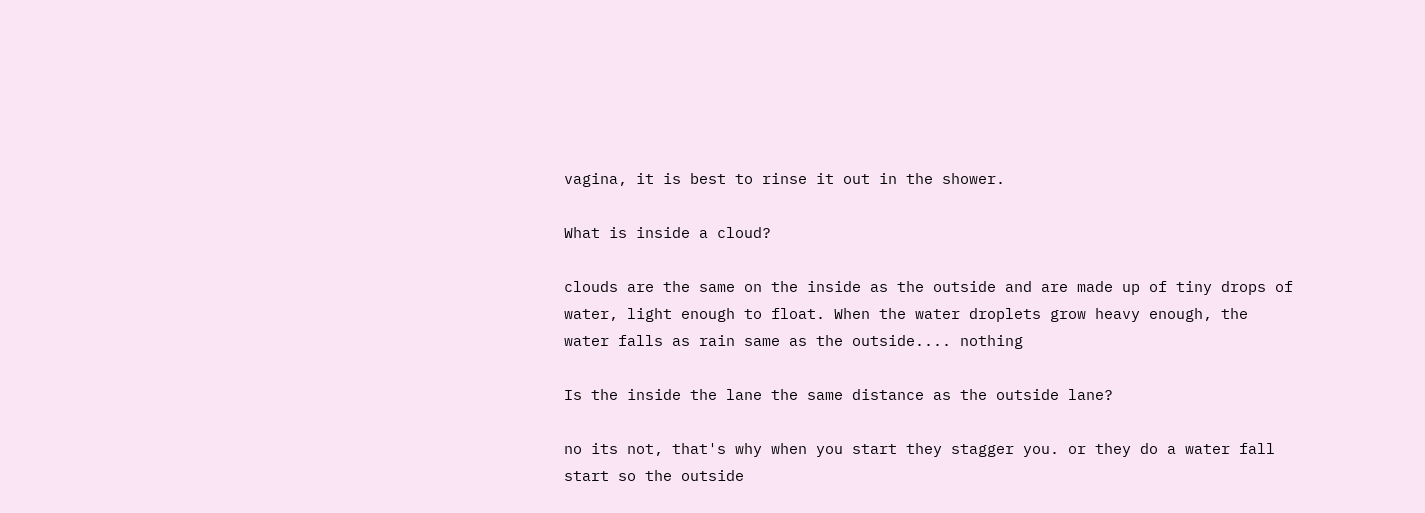vagina, it is best to rinse it out in the shower.

What is inside a cloud?

clouds are the same on the inside as the outside and are made up of tiny drops of water, light enough to float. When the water droplets grow heavy enough, the water falls as rain same as the outside.... nothing

Is the inside the lane the same distance as the outside lane?

no its not, that's why when you start they stagger you. or they do a water fall start so the outside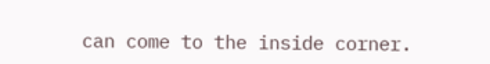can come to the inside corner.